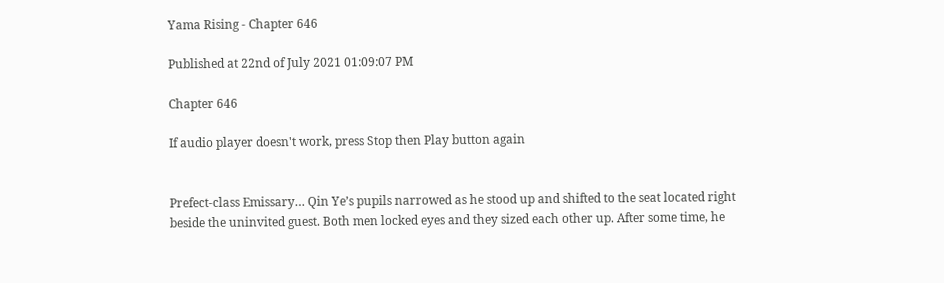Yama Rising - Chapter 646

Published at 22nd of July 2021 01:09:07 PM

Chapter 646

If audio player doesn't work, press Stop then Play button again


Prefect-class Emissary… Qin Ye’s pupils narrowed as he stood up and shifted to the seat located right beside the uninvited guest. Both men locked eyes and they sized each other up. After some time, he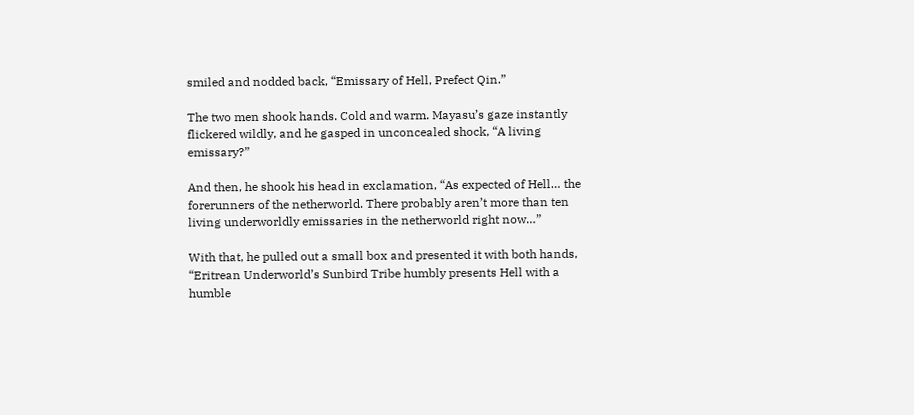smiled and nodded back, “Emissary of Hell, Prefect Qin.”

The two men shook hands. Cold and warm. Mayasu’s gaze instantly flickered wildly, and he gasped in unconcealed shock, “A living emissary?”

And then, he shook his head in exclamation, “As expected of Hell… the forerunners of the netherworld. There probably aren’t more than ten living underworldly emissaries in the netherworld right now…”

With that, he pulled out a small box and presented it with both hands, “Eritrean Underworld’s Sunbird Tribe humbly presents Hell with a humble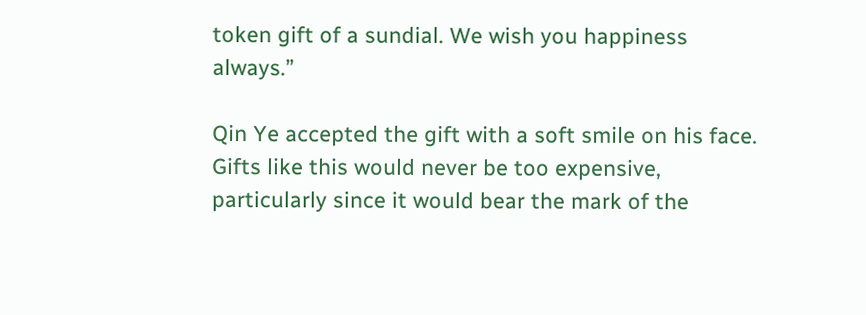token gift of a sundial. We wish you happiness always.”

Qin Ye accepted the gift with a soft smile on his face. Gifts like this would never be too expensive, particularly since it would bear the mark of the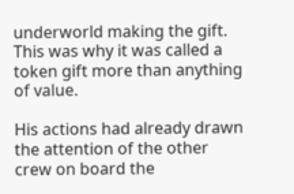underworld making the gift. This was why it was called a token gift more than anything of value.

His actions had already drawn the attention of the other crew on board the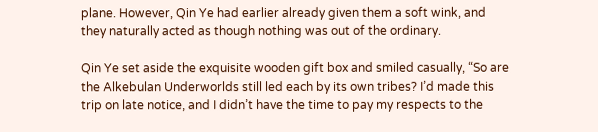plane. However, Qin Ye had earlier already given them a soft wink, and they naturally acted as though nothing was out of the ordinary.

Qin Ye set aside the exquisite wooden gift box and smiled casually, “So are the Alkebulan Underworlds still led each by its own tribes? I’d made this trip on late notice, and I didn’t have the time to pay my respects to the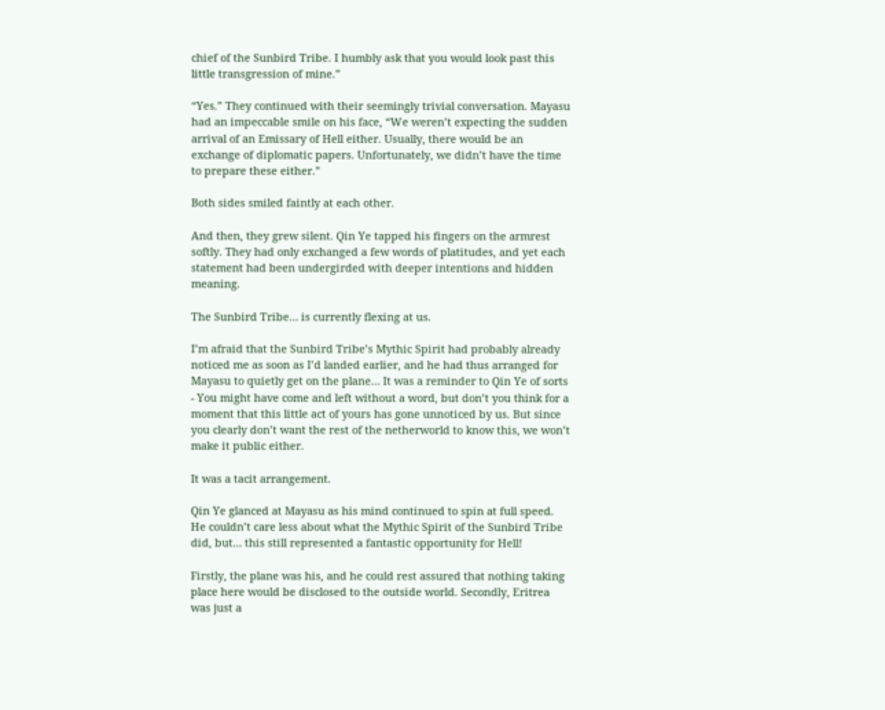chief of the Sunbird Tribe. I humbly ask that you would look past this little transgression of mine.”

“Yes.” They continued with their seemingly trivial conversation. Mayasu had an impeccable smile on his face, “We weren’t expecting the sudden arrival of an Emissary of Hell either. Usually, there would be an exchange of diplomatic papers. Unfortunately, we didn’t have the time to prepare these either.”

Both sides smiled faintly at each other.

And then, they grew silent. Qin Ye tapped his fingers on the armrest softly. They had only exchanged a few words of platitudes, and yet each statement had been undergirded with deeper intentions and hidden meaning.

The Sunbird Tribe… is currently flexing at us.

I’m afraid that the Sunbird Tribe’s Mythic Spirit had probably already noticed me as soon as I’d landed earlier, and he had thus arranged for Mayasu to quietly get on the plane… It was a reminder to Qin Ye of sorts - You might have come and left without a word, but don’t you think for a moment that this little act of yours has gone unnoticed by us. But since you clearly don’t want the rest of the netherworld to know this, we won’t make it public either.

It was a tacit arrangement.

Qin Ye glanced at Mayasu as his mind continued to spin at full speed. He couldn’t care less about what the Mythic Spirit of the Sunbird Tribe did, but… this still represented a fantastic opportunity for Hell!

Firstly, the plane was his, and he could rest assured that nothing taking place here would be disclosed to the outside world. Secondly, Eritrea was just a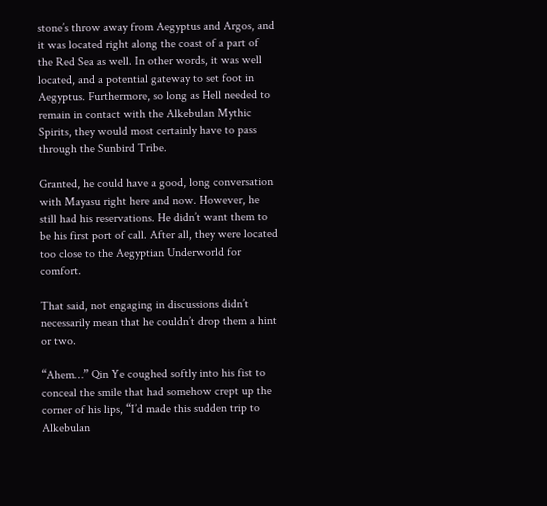stone’s throw away from Aegyptus and Argos, and it was located right along the coast of a part of the Red Sea as well. In other words, it was well located, and a potential gateway to set foot in Aegyptus. Furthermore, so long as Hell needed to remain in contact with the Alkebulan Mythic Spirits, they would most certainly have to pass through the Sunbird Tribe.

Granted, he could have a good, long conversation with Mayasu right here and now. However, he still had his reservations. He didn’t want them to be his first port of call. After all, they were located too close to the Aegyptian Underworld for comfort.

That said, not engaging in discussions didn’t necessarily mean that he couldn’t drop them a hint or two.

“Ahem…” Qin Ye coughed softly into his fist to conceal the smile that had somehow crept up the corner of his lips, “I’d made this sudden trip to Alkebulan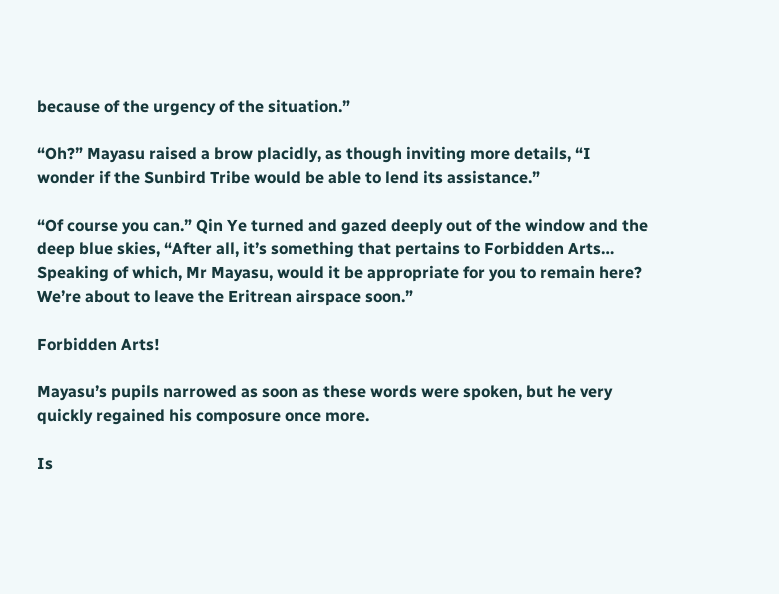because of the urgency of the situation.”

“Oh?” Mayasu raised a brow placidly, as though inviting more details, “I wonder if the Sunbird Tribe would be able to lend its assistance.”

“Of course you can.” Qin Ye turned and gazed deeply out of the window and the deep blue skies, “After all, it’s something that pertains to Forbidden Arts… Speaking of which, Mr Mayasu, would it be appropriate for you to remain here? We’re about to leave the Eritrean airspace soon.”

Forbidden Arts!

Mayasu’s pupils narrowed as soon as these words were spoken, but he very quickly regained his composure once more.

Is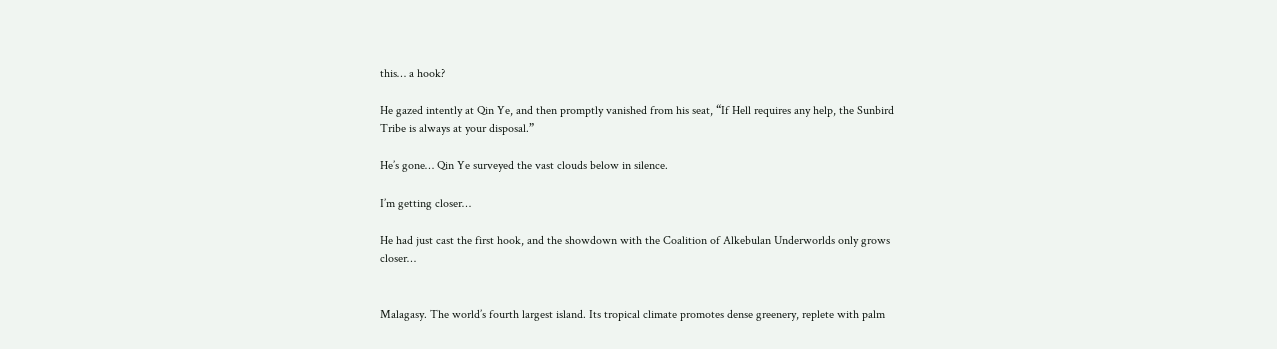this… a hook?

He gazed intently at Qin Ye, and then promptly vanished from his seat, “If Hell requires any help, the Sunbird Tribe is always at your disposal.”

He’s gone… Qin Ye surveyed the vast clouds below in silence.

I’m getting closer…

He had just cast the first hook, and the showdown with the Coalition of Alkebulan Underworlds only grows closer…


Malagasy. The world’s fourth largest island. Its tropical climate promotes dense greenery, replete with palm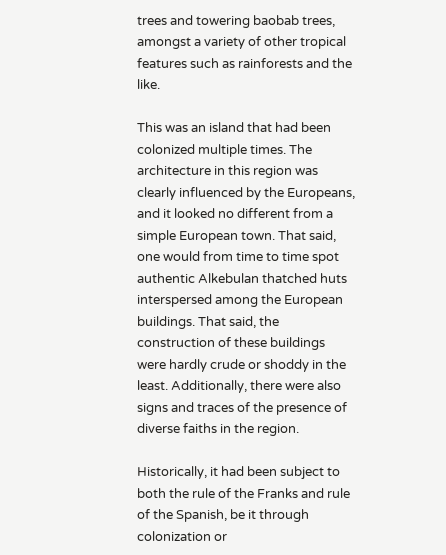trees and towering baobab trees, amongst a variety of other tropical features such as rainforests and the like.

This was an island that had been colonized multiple times. The architecture in this region was clearly influenced by the Europeans, and it looked no different from a simple European town. That said, one would from time to time spot authentic Alkebulan thatched huts interspersed among the European buildings. That said, the construction of these buildings were hardly crude or shoddy in the least. Additionally, there were also signs and traces of the presence of diverse faiths in the region.

Historically, it had been subject to both the rule of the Franks and rule of the Spanish, be it through colonization or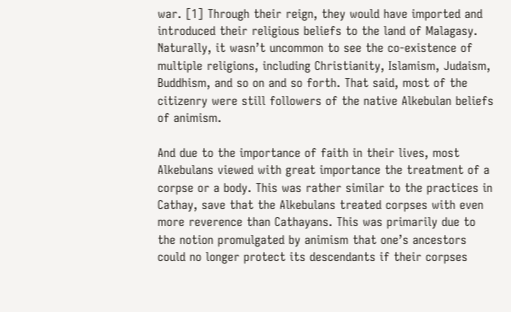war. [1] Through their reign, they would have imported and introduced their religious beliefs to the land of Malagasy. Naturally, it wasn’t uncommon to see the co-existence of multiple religions, including Christianity, Islamism, Judaism, Buddhism, and so on and so forth. That said, most of the citizenry were still followers of the native Alkebulan beliefs of animism.

And due to the importance of faith in their lives, most Alkebulans viewed with great importance the treatment of a corpse or a body. This was rather similar to the practices in Cathay, save that the Alkebulans treated corpses with even more reverence than Cathayans. This was primarily due to the notion promulgated by animism that one’s ancestors could no longer protect its descendants if their corpses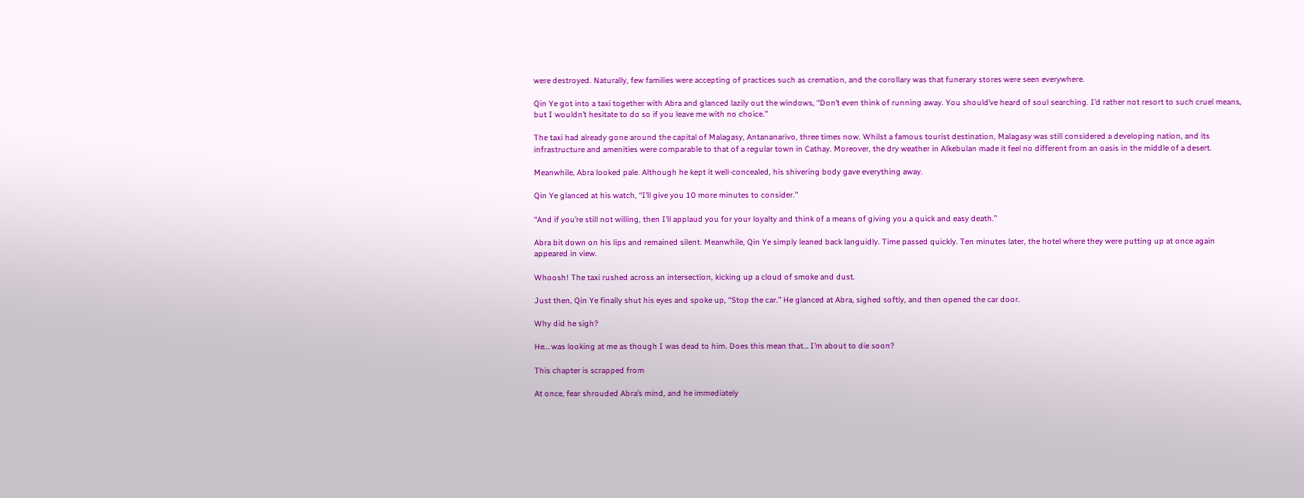were destroyed. Naturally, few families were accepting of practices such as cremation, and the corollary was that funerary stores were seen everywhere.

Qin Ye got into a taxi together with Abra and glanced lazily out the windows, “Don’t even think of running away. You should’ve heard of soul searching. I’d rather not resort to such cruel means, but I wouldn’t hesitate to do so if you leave me with no choice.”

The taxi had already gone around the capital of Malagasy, Antananarivo, three times now. Whilst a famous tourist destination, Malagasy was still considered a developing nation, and its infrastructure and amenities were comparable to that of a regular town in Cathay. Moreover, the dry weather in Alkebulan made it feel no different from an oasis in the middle of a desert.

Meanwhile, Abra looked pale. Although he kept it well-concealed, his shivering body gave everything away.

Qin Ye glanced at his watch, “I’ll give you 10 more minutes to consider.”

“And if you’re still not willing, then I’ll applaud you for your loyalty and think of a means of giving you a quick and easy death.”

Abra bit down on his lips and remained silent. Meanwhile, Qin Ye simply leaned back languidly. Time passed quickly. Ten minutes later, the hotel where they were putting up at once again appeared in view.

Whoosh! The taxi rushed across an intersection, kicking up a cloud of smoke and dust.

Just then, Qin Ye finally shut his eyes and spoke up, “Stop the car.” He glanced at Abra, sighed softly, and then opened the car door.

Why did he sigh?

He… was looking at me as though I was dead to him. Does this mean that… I’m about to die soon?

This chapter is scrapped from

At once, fear shrouded Abra’s mind, and he immediately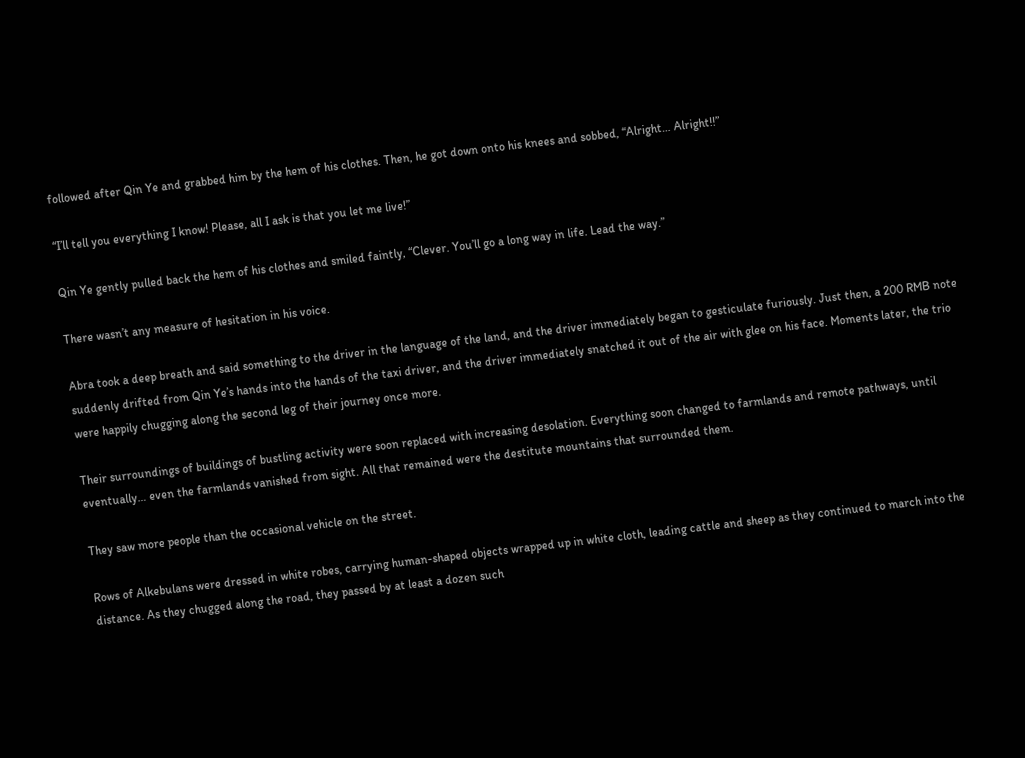followed after Qin Ye and grabbed him by the hem of his clothes. Then, he got down onto his knees and sobbed, “Alright… Alright!!”

“I’ll tell you everything I know! Please, all I ask is that you let me live!”

Qin Ye gently pulled back the hem of his clothes and smiled faintly, “Clever. You’ll go a long way in life. Lead the way.”

There wasn’t any measure of hesitation in his voice.

Abra took a deep breath and said something to the driver in the language of the land, and the driver immediately began to gesticulate furiously. Just then, a 200 RMB note suddenly drifted from Qin Ye’s hands into the hands of the taxi driver, and the driver immediately snatched it out of the air with glee on his face. Moments later, the trio were happily chugging along the second leg of their journey once more.

Their surroundings of buildings of bustling activity were soon replaced with increasing desolation. Everything soon changed to farmlands and remote pathways, until eventually… even the farmlands vanished from sight. All that remained were the destitute mountains that surrounded them.

They saw more people than the occasional vehicle on the street.

Rows of Alkebulans were dressed in white robes, carrying human-shaped objects wrapped up in white cloth, leading cattle and sheep as they continued to march into the distance. As they chugged along the road, they passed by at least a dozen such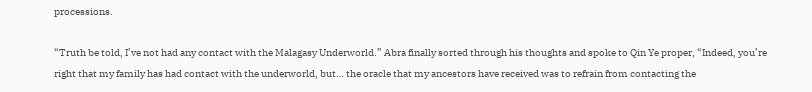processions.

“Truth be told, I’ve not had any contact with the Malagasy Underworld.” Abra finally sorted through his thoughts and spoke to Qin Ye proper, “Indeed, you’re right that my family has had contact with the underworld, but… the oracle that my ancestors have received was to refrain from contacting the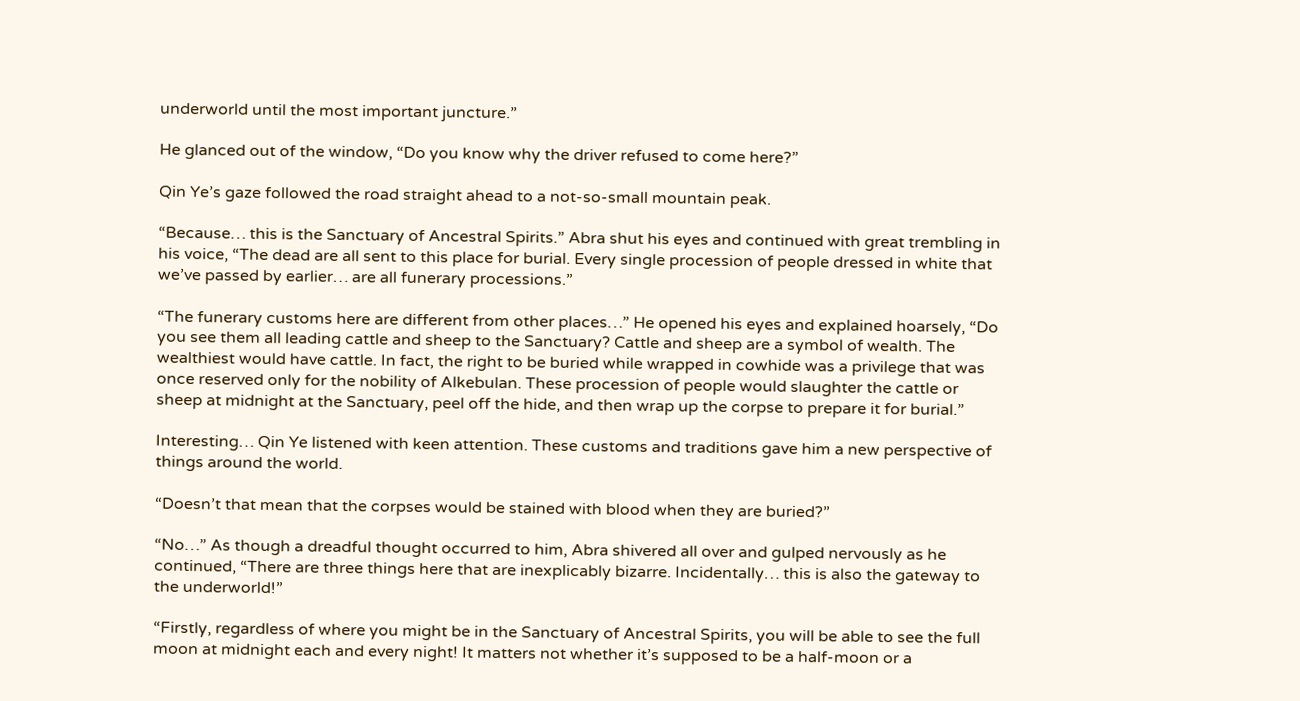underworld until the most important juncture.”

He glanced out of the window, “Do you know why the driver refused to come here?”

Qin Ye’s gaze followed the road straight ahead to a not-so-small mountain peak.

“Because… this is the Sanctuary of Ancestral Spirits.” Abra shut his eyes and continued with great trembling in his voice, “The dead are all sent to this place for burial. Every single procession of people dressed in white that we’ve passed by earlier… are all funerary processions.”

“The funerary customs here are different from other places…” He opened his eyes and explained hoarsely, “Do you see them all leading cattle and sheep to the Sanctuary? Cattle and sheep are a symbol of wealth. The wealthiest would have cattle. In fact, the right to be buried while wrapped in cowhide was a privilege that was once reserved only for the nobility of Alkebulan. These procession of people would slaughter the cattle or sheep at midnight at the Sanctuary, peel off the hide, and then wrap up the corpse to prepare it for burial.”

Interesting… Qin Ye listened with keen attention. These customs and traditions gave him a new perspective of things around the world.

“Doesn’t that mean that the corpses would be stained with blood when they are buried?”

“No…” As though a dreadful thought occurred to him, Abra shivered all over and gulped nervously as he continued, “There are three things here that are inexplicably bizarre. Incidentally… this is also the gateway to the underworld!”

“Firstly, regardless of where you might be in the Sanctuary of Ancestral Spirits, you will be able to see the full moon at midnight each and every night! It matters not whether it’s supposed to be a half-moon or a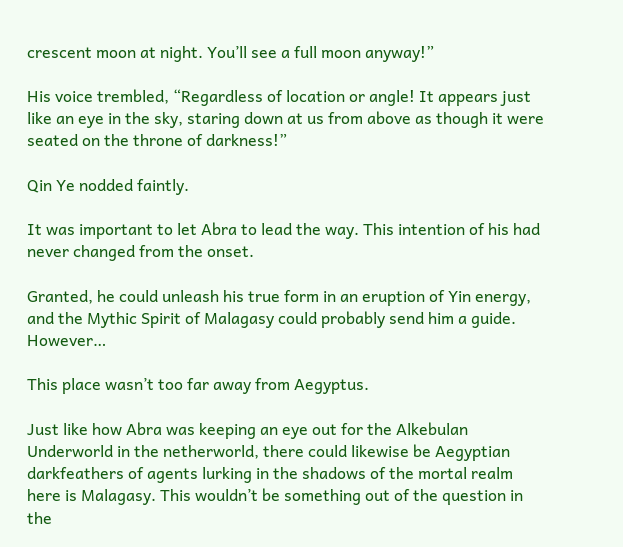crescent moon at night. You’ll see a full moon anyway!”

His voice trembled, “Regardless of location or angle! It appears just like an eye in the sky, staring down at us from above as though it were seated on the throne of darkness!”

Qin Ye nodded faintly.

It was important to let Abra to lead the way. This intention of his had never changed from the onset.

Granted, he could unleash his true form in an eruption of Yin energy, and the Mythic Spirit of Malagasy could probably send him a guide. However…

This place wasn’t too far away from Aegyptus.

Just like how Abra was keeping an eye out for the Alkebulan Underworld in the netherworld, there could likewise be Aegyptian darkfeathers of agents lurking in the shadows of the mortal realm here is Malagasy. This wouldn’t be something out of the question in the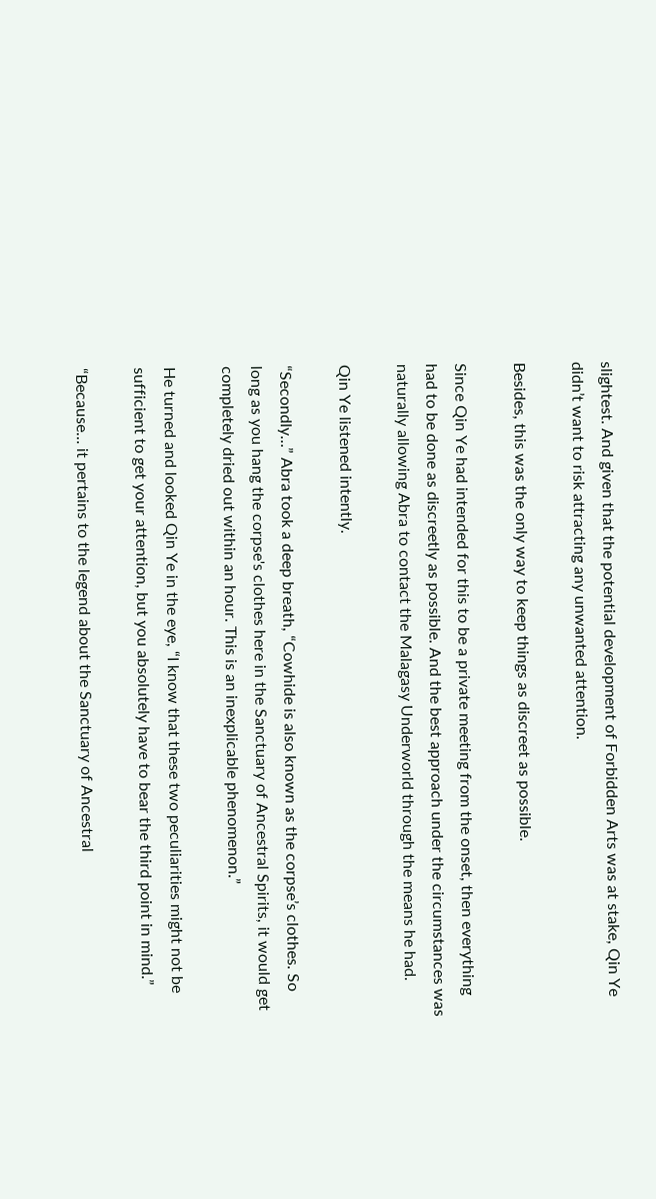slightest. And given that the potential development of Forbidden Arts was at stake, Qin Ye didn’t want to risk attracting any unwanted attention.

Besides, this was the only way to keep things as discreet as possible.

Since Qin Ye had intended for this to be a private meeting from the onset, then everything had to be done as discreetly as possible. And the best approach under the circumstances was naturally allowing Abra to contact the Malagasy Underworld through the means he had.

Qin Ye listened intently.

“Secondly…” Abra took a deep breath, “Cowhide is also known as the corpse’s clothes. So long as you hang the corpse's clothes here in the Sanctuary of Ancestral Spirits, it would get completely dried out within an hour. This is an inexplicable phenomenon.”

He turned and looked Qin Ye in the eye, “I know that these two peculiarities might not be sufficient to get your attention, but you absolutely have to bear the third point in mind.”

“Because… it pertains to the legend about the Sanctuary of Ancestral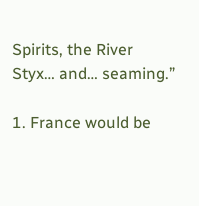Spirits, the River Styx… and… seaming.”

1. France would be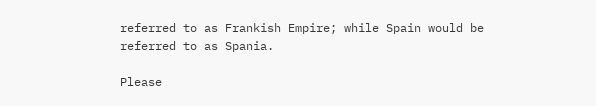referred to as Frankish Empire; while Spain would be referred to as Spania.

Please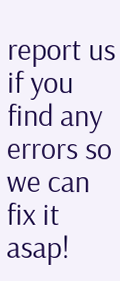report us if you find any errors so we can fix it asap!